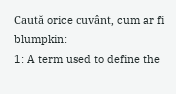Caută orice cuvânt, cum ar fi blumpkin:
1: A term used to define the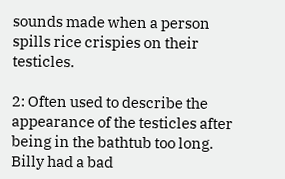sounds made when a person spills rice crispies on their testicles.

2: Often used to describe the appearance of the testicles after being in the bathtub too long.
Billy had a bad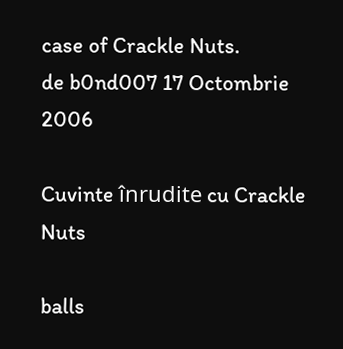case of Crackle Nuts.
de b0nd007 17 Octombrie 2006

Cuvinte înrudite cu Crackle Nuts

balls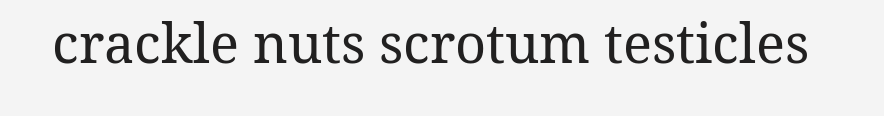crackle nuts scrotum testicles